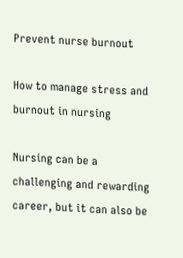Prevent nurse burnout

How to manage stress and burnout in nursing

Nursing can be a challenging and rewarding career, but it can also be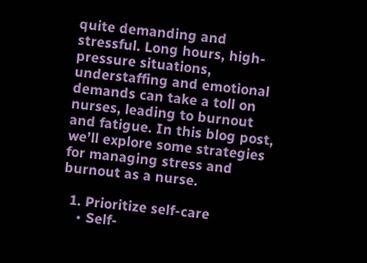quite demanding and stressful. Long hours, high-pressure situations, understaffing and emotional demands can take a toll on nurses, leading to burnout and fatigue. In this blog post, we’ll explore some strategies for managing stress and burnout as a nurse.

  1. Prioritize self-care
    • Self-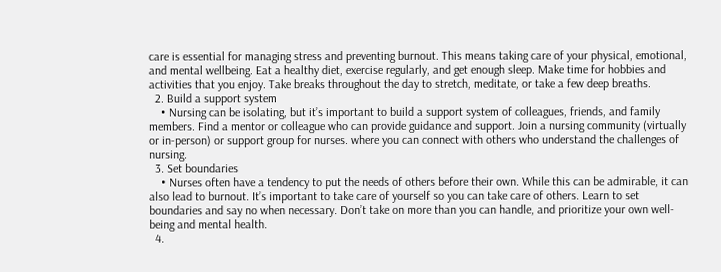care is essential for managing stress and preventing burnout. This means taking care of your physical, emotional, and mental wellbeing. Eat a healthy diet, exercise regularly, and get enough sleep. Make time for hobbies and activities that you enjoy. Take breaks throughout the day to stretch, meditate, or take a few deep breaths.
  2. Build a support system
    • Nursing can be isolating, but it’s important to build a support system of colleagues, friends, and family members. Find a mentor or colleague who can provide guidance and support. Join a nursing community (virtually or in-person) or support group for nurses. where you can connect with others who understand the challenges of nursing.
  3. Set boundaries
    • Nurses often have a tendency to put the needs of others before their own. While this can be admirable, it can also lead to burnout. It’s important to take care of yourself so you can take care of others. Learn to set boundaries and say no when necessary. Don’t take on more than you can handle, and prioritize your own well-being and mental health.
  4.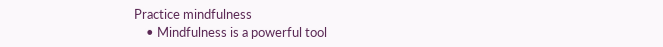Practice mindfulness
    • Mindfulness is a powerful tool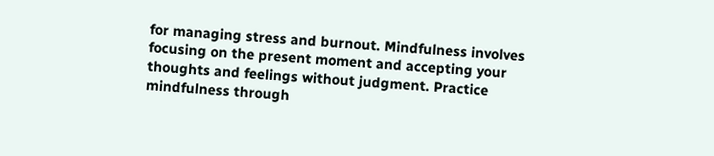for managing stress and burnout. Mindfulness involves focusing on the present moment and accepting your thoughts and feelings without judgment. Practice mindfulness through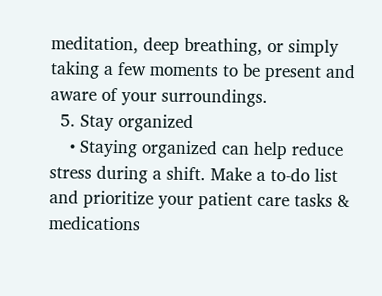meditation, deep breathing, or simply taking a few moments to be present and aware of your surroundings.
  5. Stay organized
    • Staying organized can help reduce stress during a shift. Make a to-do list and prioritize your patient care tasks & medications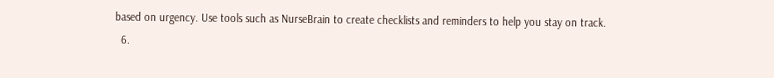based on urgency. Use tools such as NurseBrain to create checklists and reminders to help you stay on track.
  6.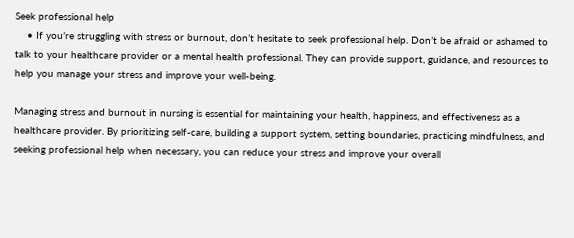Seek professional help
    • If you’re struggling with stress or burnout, don’t hesitate to seek professional help. Don’t be afraid or ashamed to talk to your healthcare provider or a mental health professional. They can provide support, guidance, and resources to help you manage your stress and improve your well-being.

Managing stress and burnout in nursing is essential for maintaining your health, happiness, and effectiveness as a healthcare provider. By prioritizing self-care, building a support system, setting boundaries, practicing mindfulness, and seeking professional help when necessary, you can reduce your stress and improve your overall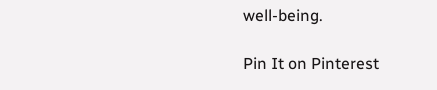well-being.

Pin It on Pinterest